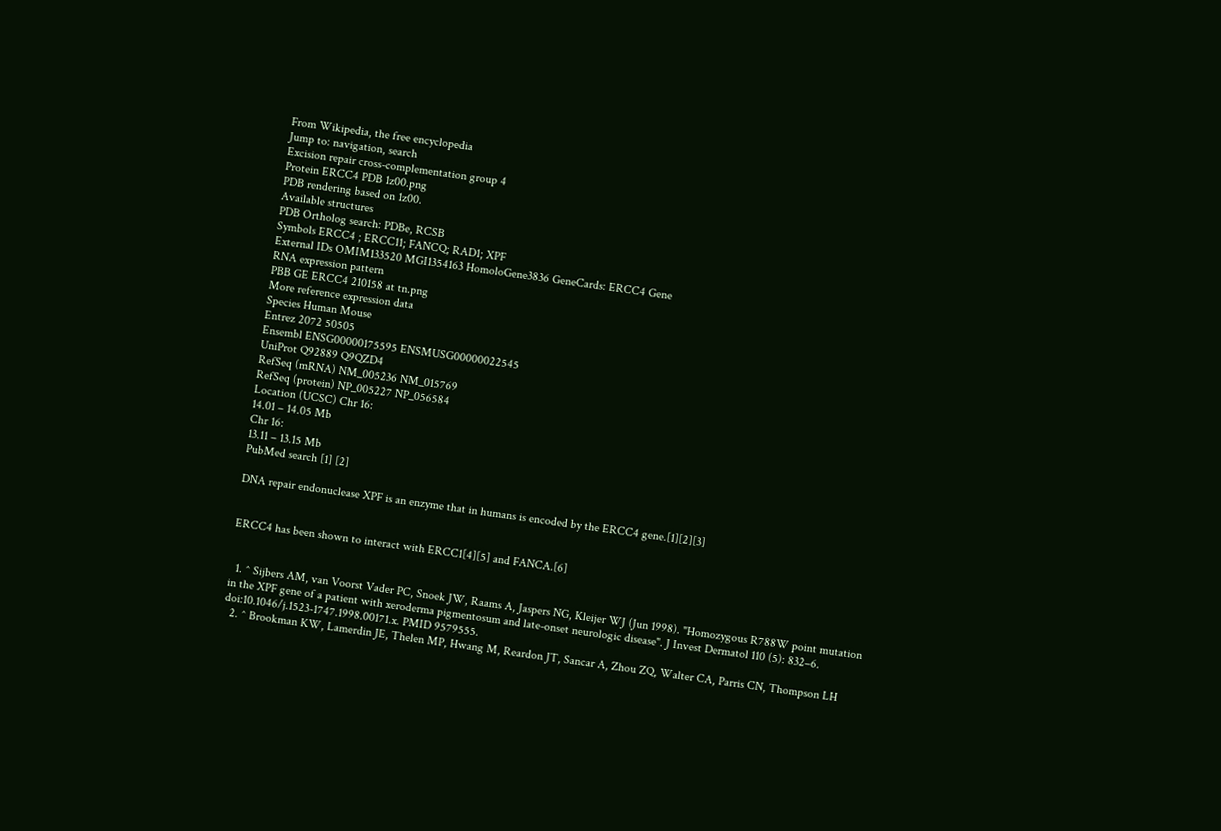From Wikipedia, the free encyclopedia
Jump to: navigation, search
Excision repair cross-complementation group 4
Protein ERCC4 PDB 1z00.png
PDB rendering based on 1z00.
Available structures
PDB Ortholog search: PDBe, RCSB
Symbols ERCC4 ; ERCC11; FANCQ; RAD1; XPF
External IDs OMIM133520 MGI1354163 HomoloGene3836 GeneCards: ERCC4 Gene
RNA expression pattern
PBB GE ERCC4 210158 at tn.png
More reference expression data
Species Human Mouse
Entrez 2072 50505
Ensembl ENSG00000175595 ENSMUSG00000022545
UniProt Q92889 Q9QZD4
RefSeq (mRNA) NM_005236 NM_015769
RefSeq (protein) NP_005227 NP_056584
Location (UCSC) Chr 16:
14.01 – 14.05 Mb
Chr 16:
13.11 – 13.15 Mb
PubMed search [1] [2]

DNA repair endonuclease XPF is an enzyme that in humans is encoded by the ERCC4 gene.[1][2][3]


ERCC4 has been shown to interact with ERCC1[4][5] and FANCA.[6]


  1. ^ Sijbers AM, van Voorst Vader PC, Snoek JW, Raams A, Jaspers NG, Kleijer WJ (Jun 1998). "Homozygous R788W point mutation in the XPF gene of a patient with xeroderma pigmentosum and late-onset neurologic disease". J Invest Dermatol 110 (5): 832–6. doi:10.1046/j.1523-1747.1998.00171.x. PMID 9579555.
  2. ^ Brookman KW, Lamerdin JE, Thelen MP, Hwang M, Reardon JT, Sancar A, Zhou ZQ, Walter CA, Parris CN, Thompson LH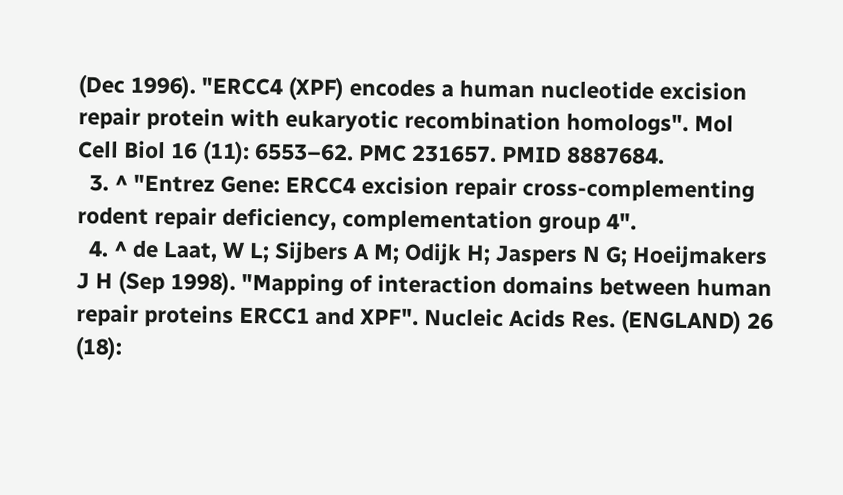(Dec 1996). "ERCC4 (XPF) encodes a human nucleotide excision repair protein with eukaryotic recombination homologs". Mol Cell Biol 16 (11): 6553–62. PMC 231657. PMID 8887684.
  3. ^ "Entrez Gene: ERCC4 excision repair cross-complementing rodent repair deficiency, complementation group 4".
  4. ^ de Laat, W L; Sijbers A M; Odijk H; Jaspers N G; Hoeijmakers J H (Sep 1998). "Mapping of interaction domains between human repair proteins ERCC1 and XPF". Nucleic Acids Res. (ENGLAND) 26 (18):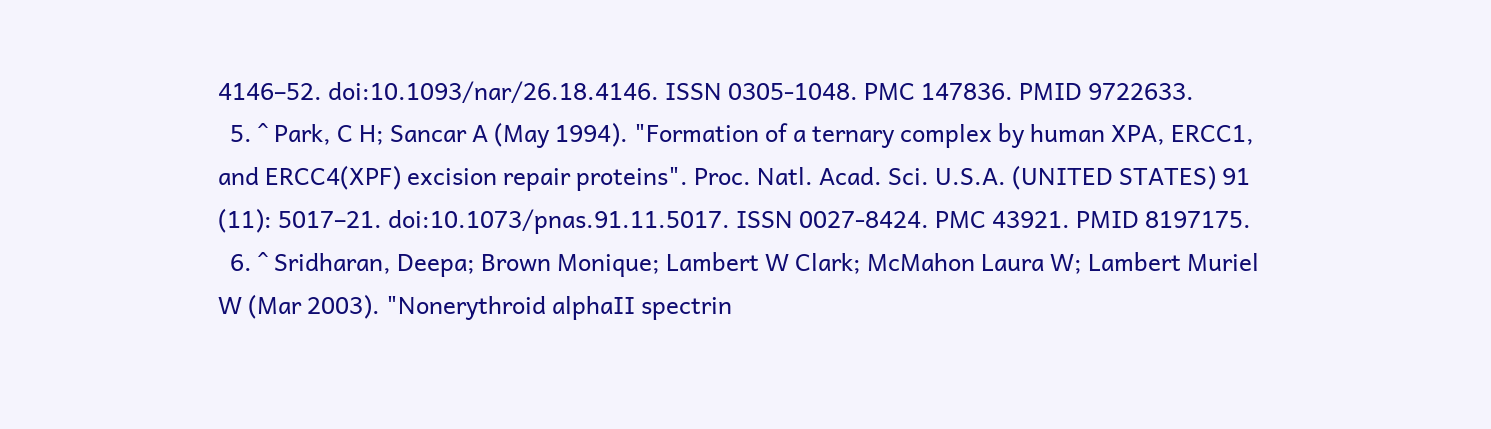4146–52. doi:10.1093/nar/26.18.4146. ISSN 0305-1048. PMC 147836. PMID 9722633.
  5. ^ Park, C H; Sancar A (May 1994). "Formation of a ternary complex by human XPA, ERCC1, and ERCC4(XPF) excision repair proteins". Proc. Natl. Acad. Sci. U.S.A. (UNITED STATES) 91 (11): 5017–21. doi:10.1073/pnas.91.11.5017. ISSN 0027-8424. PMC 43921. PMID 8197175.
  6. ^ Sridharan, Deepa; Brown Monique; Lambert W Clark; McMahon Laura W; Lambert Muriel W (Mar 2003). "Nonerythroid alphaII spectrin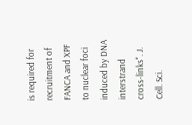is required for recruitment of FANCA and XPF to nuclear foci induced by DNA interstrand cross-links". J. Cell. Sci.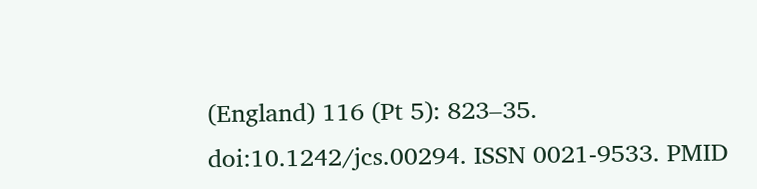(England) 116 (Pt 5): 823–35. doi:10.1242/jcs.00294. ISSN 0021-9533. PMID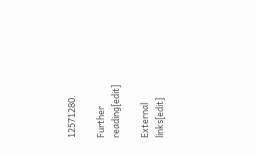12571280.

Further reading[edit]

External links[edit]